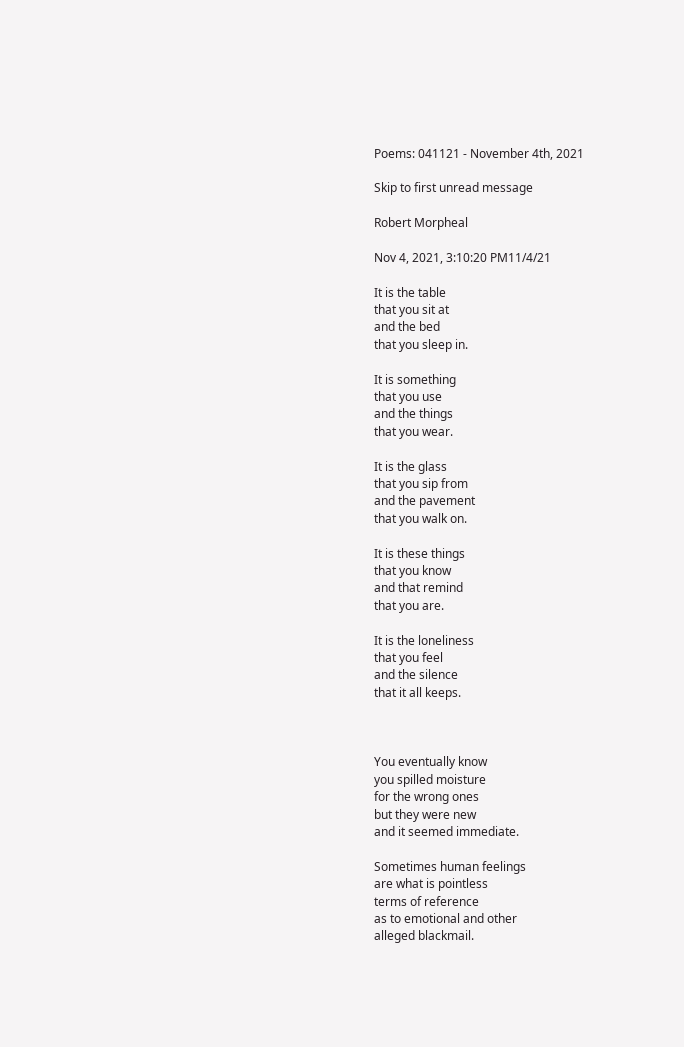Poems: 041121 - November 4th, 2021

Skip to first unread message

Robert Morpheal

Nov 4, 2021, 3:10:20 PM11/4/21

It is the table
that you sit at
and the bed
that you sleep in.

It is something
that you use
and the things
that you wear.

It is the glass
that you sip from
and the pavement
that you walk on.

It is these things
that you know
and that remind
that you are.

It is the loneliness
that you feel
and the silence
that it all keeps.



You eventually know
you spilled moisture
for the wrong ones
but they were new
and it seemed immediate.

Sometimes human feelings
are what is pointless
terms of reference
as to emotional and other
alleged blackmail.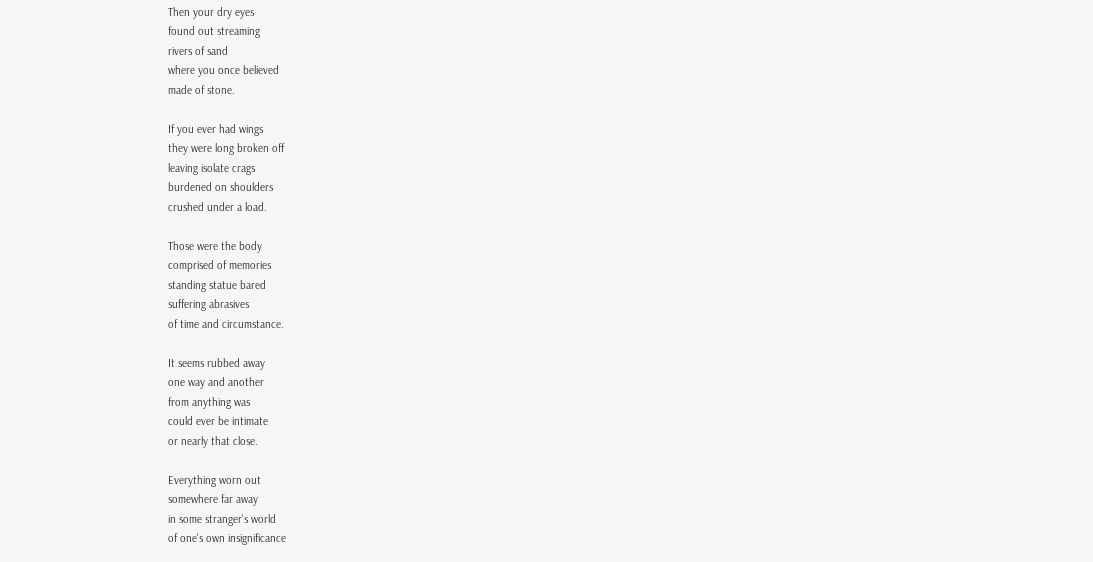Then your dry eyes
found out streaming
rivers of sand
where you once believed
made of stone.

If you ever had wings
they were long broken off
leaving isolate crags
burdened on shoulders
crushed under a load.

Those were the body
comprised of memories
standing statue bared
suffering abrasives
of time and circumstance.

It seems rubbed away
one way and another
from anything was
could ever be intimate
or nearly that close.

Everything worn out
somewhere far away
in some stranger's world
of one's own insignificance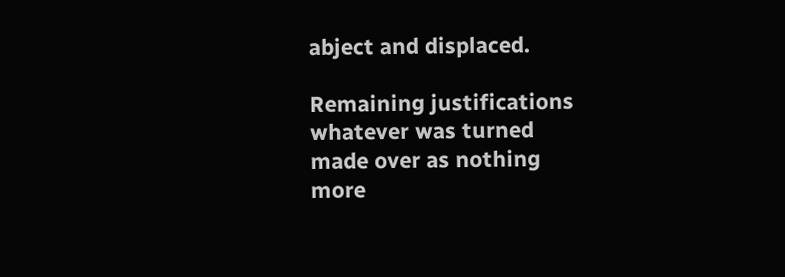abject and displaced.

Remaining justifications
whatever was turned
made over as nothing
more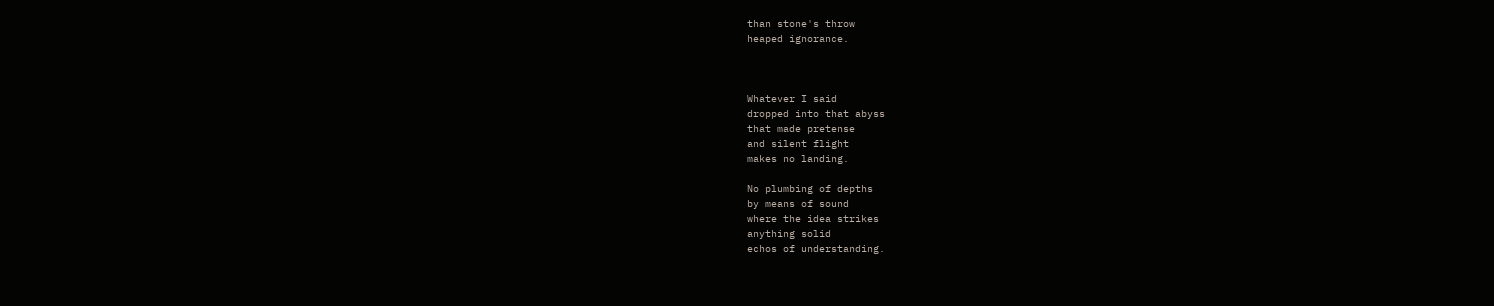than stone's throw
heaped ignorance.



Whatever I said
dropped into that abyss
that made pretense
and silent flight
makes no landing.

No plumbing of depths
by means of sound
where the idea strikes
anything solid
echos of understanding.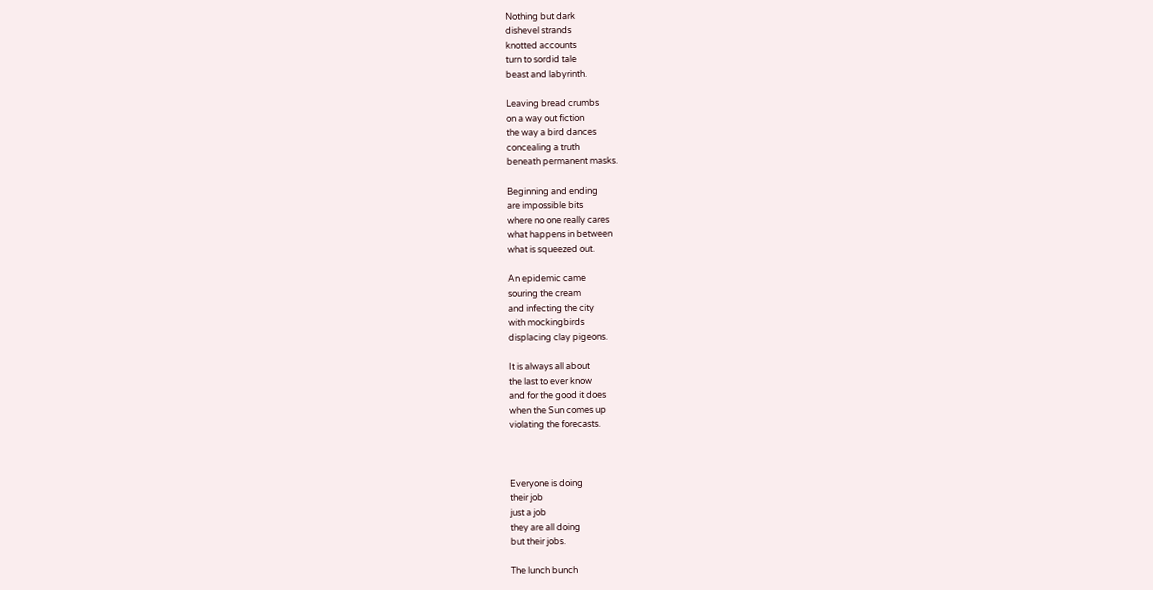Nothing but dark
dishevel strands
knotted accounts
turn to sordid tale
beast and labyrinth.

Leaving bread crumbs
on a way out fiction
the way a bird dances
concealing a truth
beneath permanent masks.

Beginning and ending
are impossible bits
where no one really cares
what happens in between
what is squeezed out.

An epidemic came
souring the cream
and infecting the city
with mockingbirds
displacing clay pigeons.

It is always all about
the last to ever know
and for the good it does
when the Sun comes up
violating the forecasts.



Everyone is doing
their job
just a job
they are all doing
but their jobs.

The lunch bunch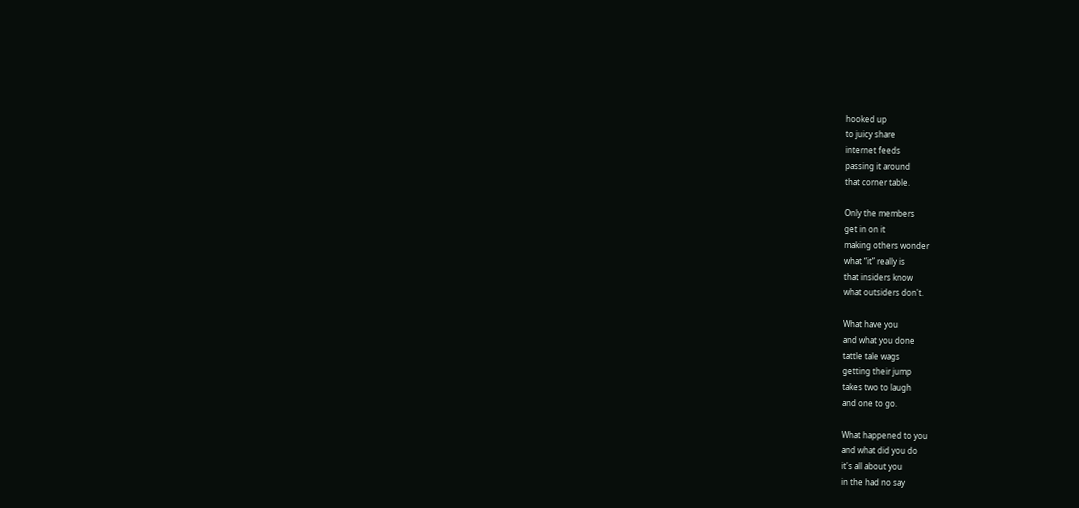hooked up
to juicy share
internet feeds
passing it around
that corner table.

Only the members
get in on it
making others wonder
what “it” really is
that insiders know
what outsiders don't.

What have you
and what you done
tattle tale wags
getting their jump
takes two to laugh
and one to go.

What happened to you
and what did you do
it's all about you
in the had no say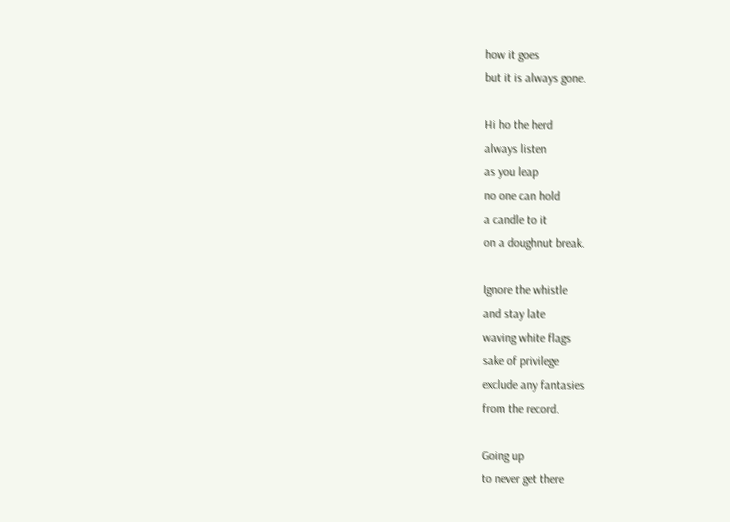how it goes
but it is always gone.

Hi ho the herd
always listen
as you leap
no one can hold
a candle to it
on a doughnut break.

Ignore the whistle
and stay late
waving white flags
sake of privilege
exclude any fantasies
from the record.

Going up
to never get there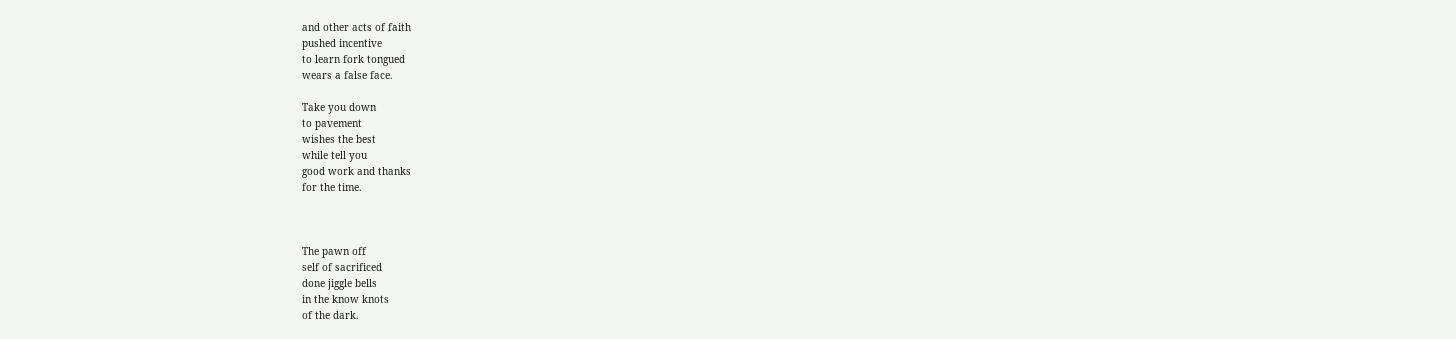and other acts of faith
pushed incentive
to learn fork tongued
wears a false face.

Take you down
to pavement
wishes the best
while tell you
good work and thanks
for the time.



The pawn off
self of sacrificed
done jiggle bells
in the know knots
of the dark.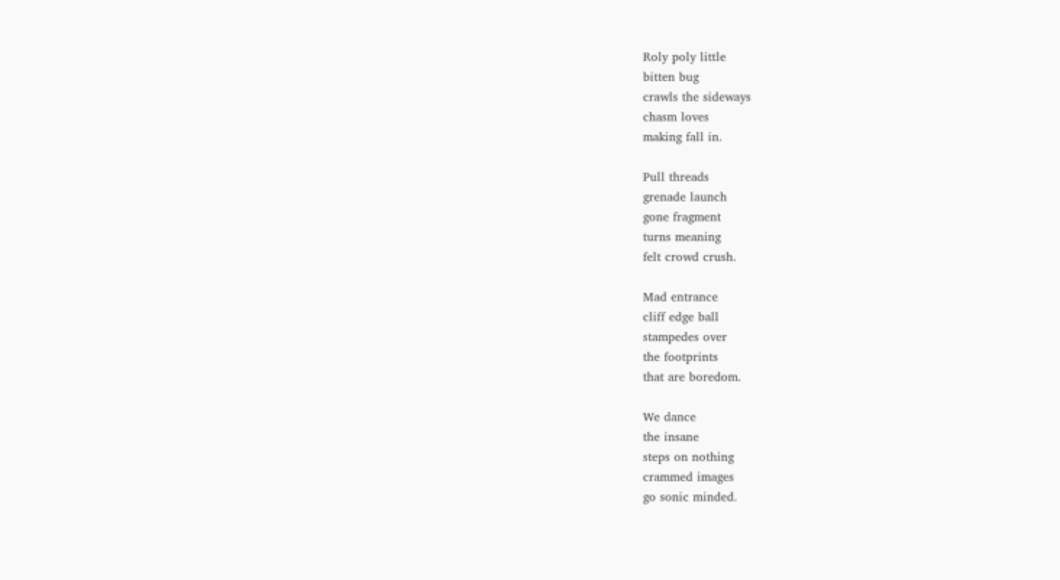Roly poly little
bitten bug
crawls the sideways
chasm loves
making fall in.

Pull threads
grenade launch
gone fragment
turns meaning
felt crowd crush.

Mad entrance
cliff edge ball
stampedes over
the footprints
that are boredom.

We dance
the insane
steps on nothing
crammed images
go sonic minded.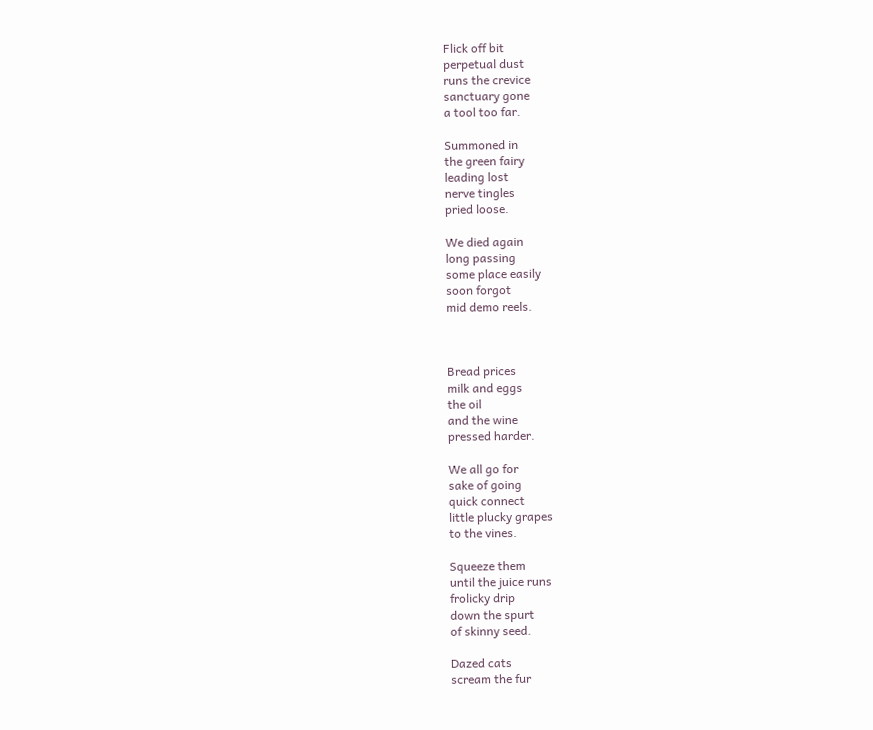Flick off bit
perpetual dust
runs the crevice
sanctuary gone
a tool too far.

Summoned in
the green fairy
leading lost
nerve tingles
pried loose.

We died again
long passing
some place easily
soon forgot
mid demo reels.



Bread prices
milk and eggs
the oil
and the wine
pressed harder.

We all go for
sake of going
quick connect
little plucky grapes
to the vines.

Squeeze them
until the juice runs
frolicky drip
down the spurt
of skinny seed.

Dazed cats
scream the fur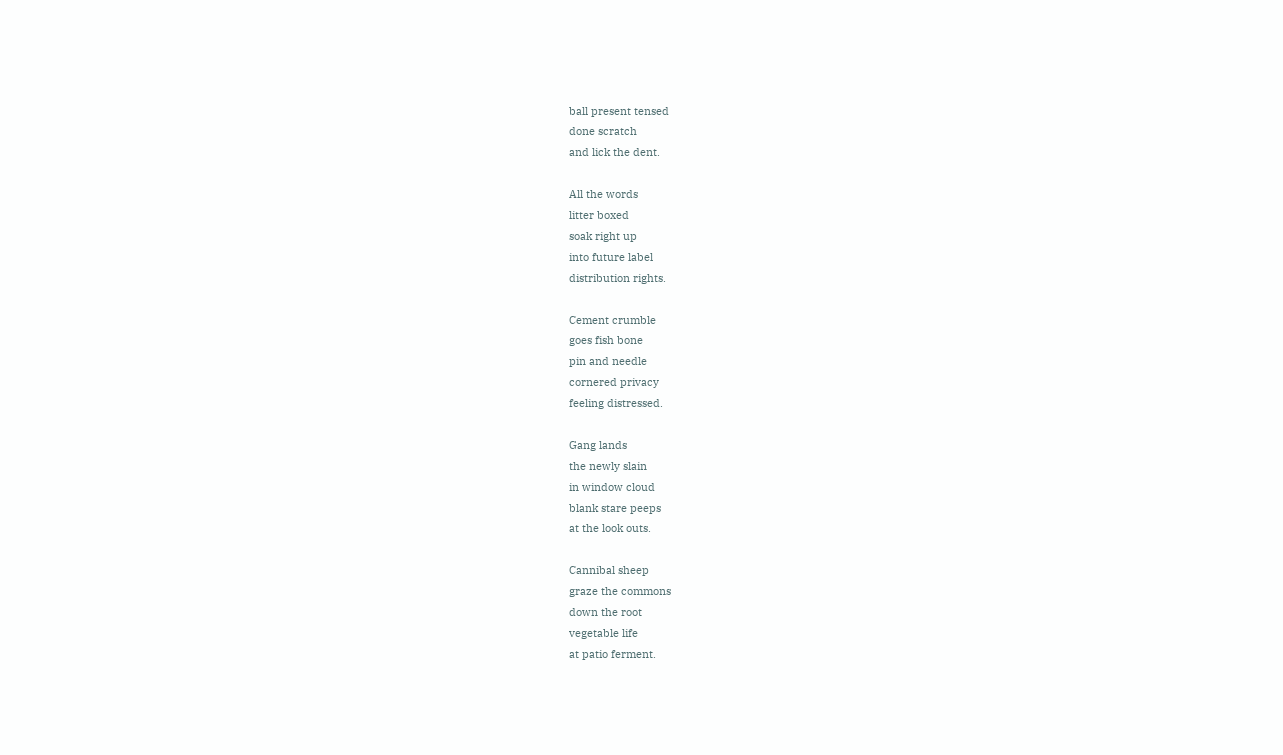ball present tensed
done scratch
and lick the dent.

All the words
litter boxed
soak right up
into future label
distribution rights.

Cement crumble
goes fish bone
pin and needle
cornered privacy
feeling distressed.

Gang lands
the newly slain
in window cloud
blank stare peeps
at the look outs.

Cannibal sheep
graze the commons
down the root
vegetable life
at patio ferment.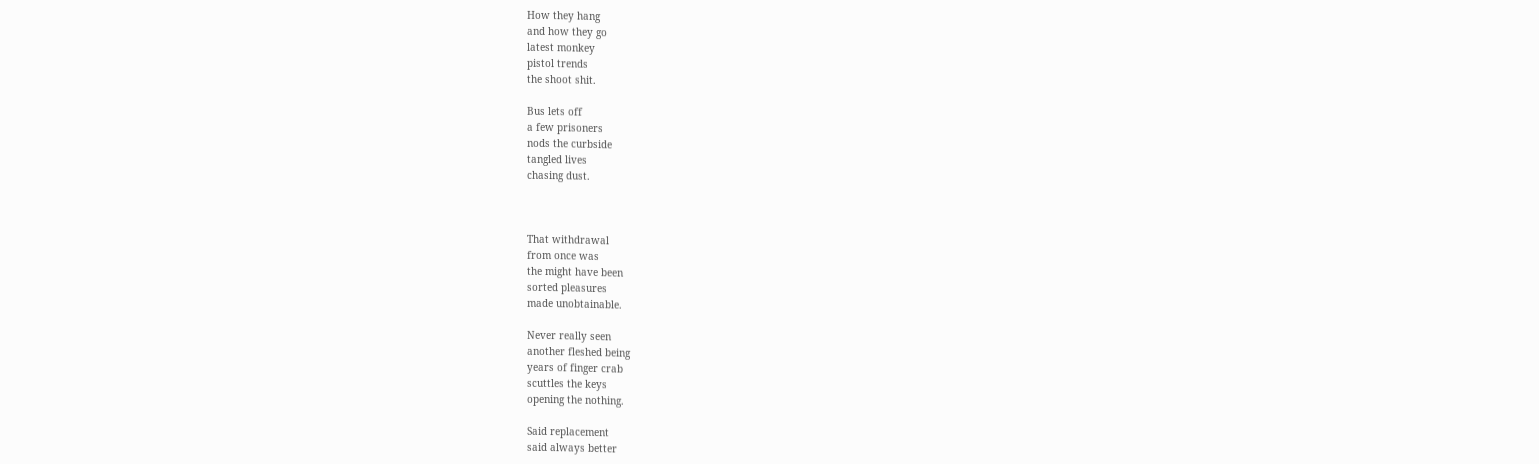How they hang
and how they go
latest monkey
pistol trends
the shoot shit.

Bus lets off
a few prisoners
nods the curbside
tangled lives
chasing dust.



That withdrawal
from once was
the might have been
sorted pleasures
made unobtainable.

Never really seen
another fleshed being
years of finger crab
scuttles the keys
opening the nothing.

Said replacement
said always better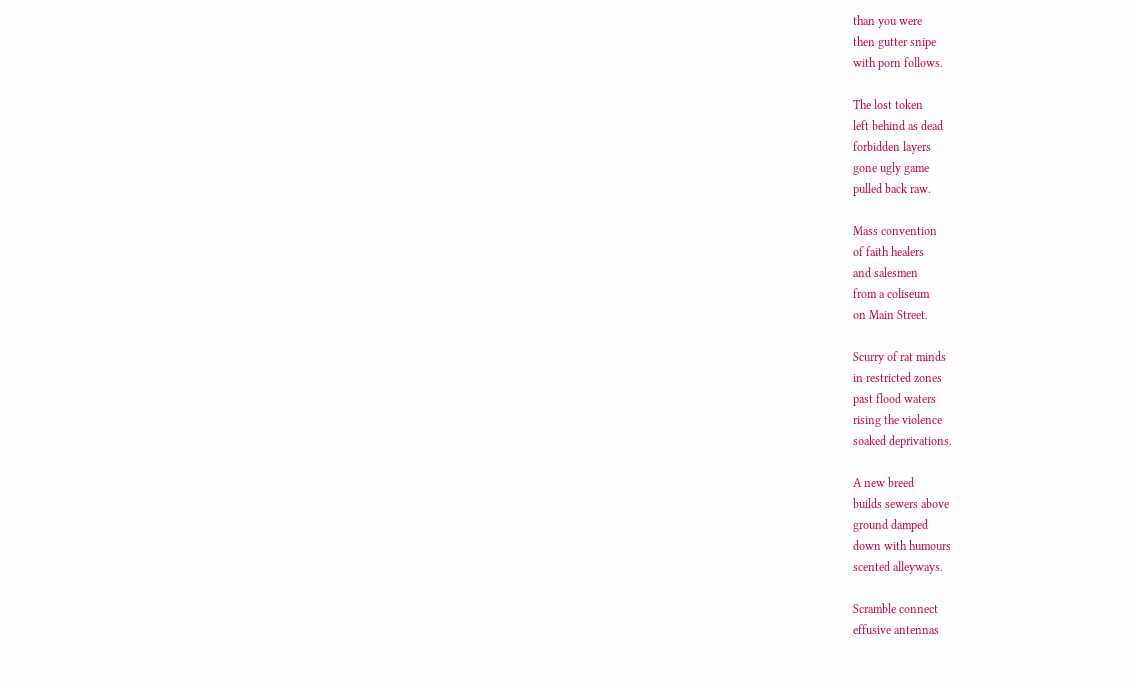than you were
then gutter snipe
with porn follows.

The lost token
left behind as dead
forbidden layers
gone ugly game
pulled back raw.

Mass convention
of faith healers
and salesmen
from a coliseum
on Main Street.

Scurry of rat minds
in restricted zones
past flood waters
rising the violence
soaked deprivations.

A new breed
builds sewers above
ground damped
down with humours
scented alleyways.

Scramble connect
effusive antennas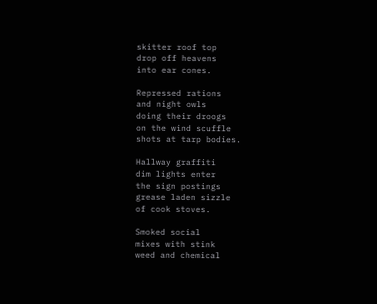skitter roof top
drop off heavens
into ear cones.

Repressed rations
and night owls
doing their droogs
on the wind scuffle
shots at tarp bodies.

Hallway graffiti
dim lights enter
the sign postings
grease laden sizzle
of cook stoves.

Smoked social
mixes with stink
weed and chemical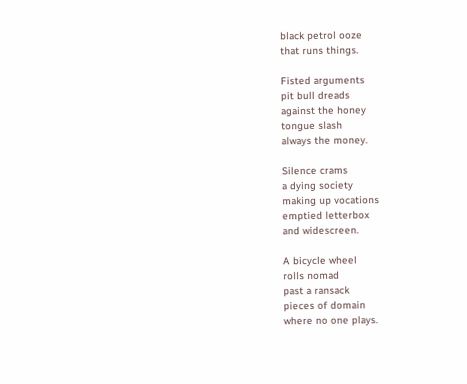black petrol ooze
that runs things.

Fisted arguments
pit bull dreads
against the honey
tongue slash
always the money.

Silence crams
a dying society
making up vocations
emptied letterbox
and widescreen.

A bicycle wheel
rolls nomad
past a ransack
pieces of domain
where no one plays.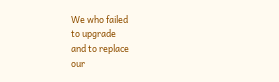We who failed
to upgrade
and to replace
our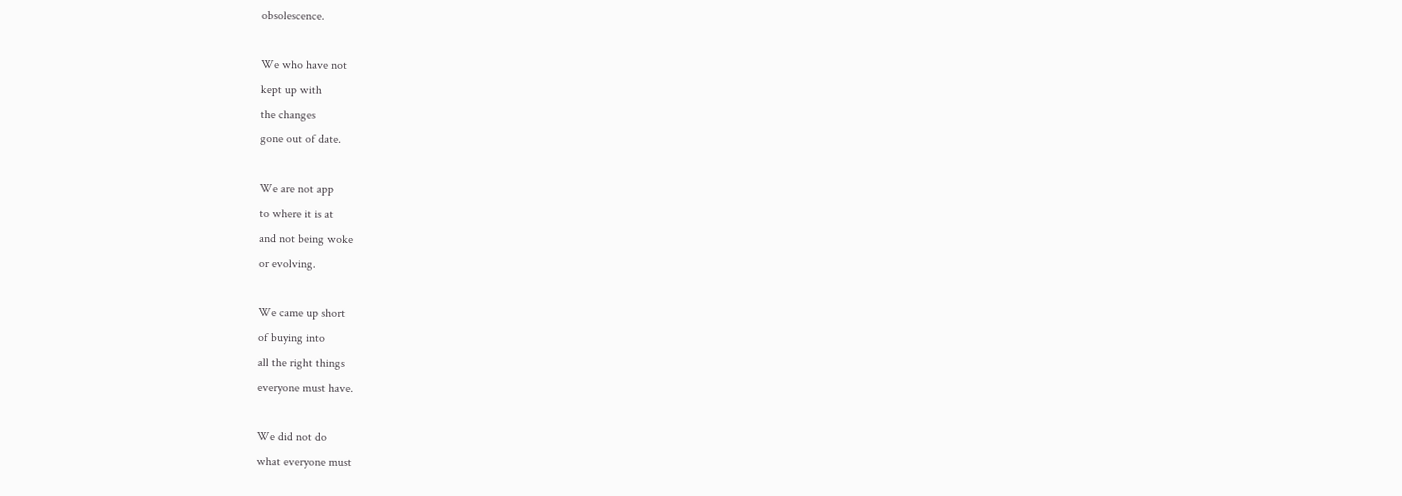obsolescence.

We who have not
kept up with
the changes
gone out of date.

We are not app
to where it is at
and not being woke
or evolving.

We came up short
of buying into
all the right things
everyone must have.

We did not do
what everyone must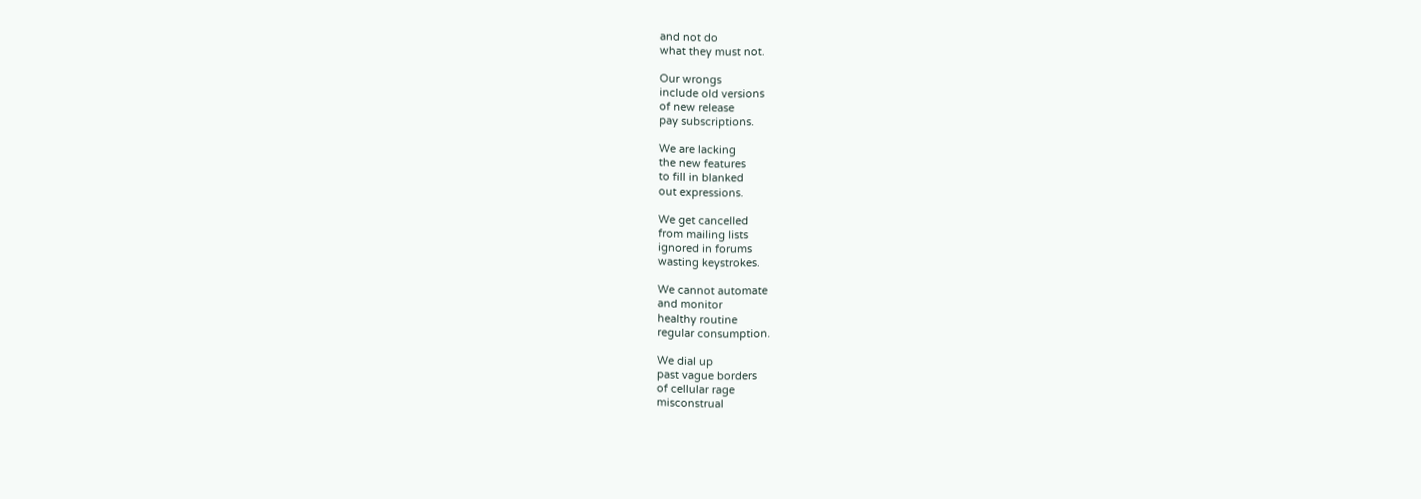and not do
what they must not.

Our wrongs
include old versions
of new release
pay subscriptions.

We are lacking
the new features
to fill in blanked
out expressions.

We get cancelled
from mailing lists
ignored in forums
wasting keystrokes.

We cannot automate
and monitor
healthy routine
regular consumption.

We dial up
past vague borders
of cellular rage
misconstrual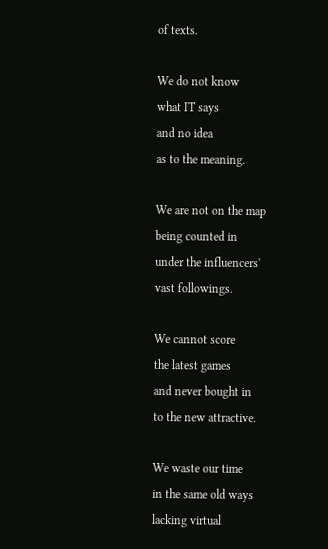of texts.

We do not know
what IT says
and no idea
as to the meaning.

We are not on the map
being counted in
under the influencers'
vast followings.

We cannot score
the latest games
and never bought in
to the new attractive.

We waste our time
in the same old ways
lacking virtual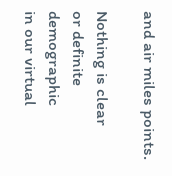and air miles points.

Nothing is clear
or definite demographic
in our virtual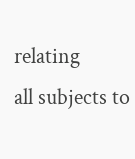relating
all subjects to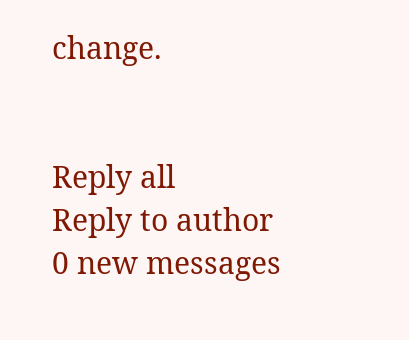change.


Reply all
Reply to author
0 new messages